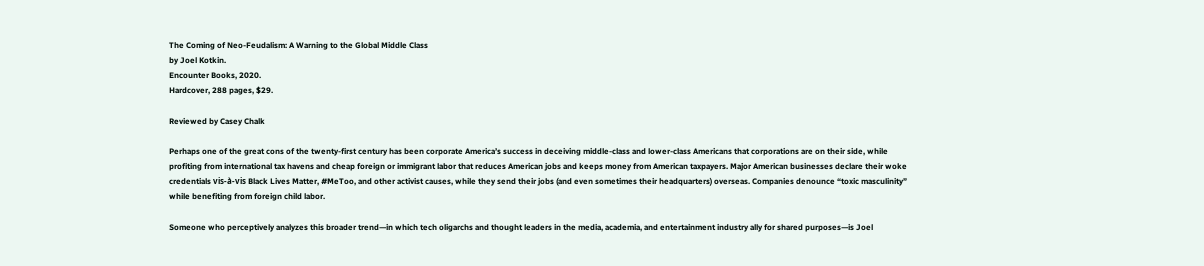The Coming of Neo-Feudalism: A Warning to the Global Middle Class
by Joel Kotkin.
Encounter Books, 2020.
Hardcover, 288 pages, $29.

Reviewed by Casey Chalk

Perhaps one of the great cons of the twenty-first century has been corporate America’s success in deceiving middle-class and lower-class Americans that corporations are on their side, while profiting from international tax havens and cheap foreign or immigrant labor that reduces American jobs and keeps money from American taxpayers. Major American businesses declare their woke credentials vis-à-vis Black Lives Matter, #MeToo, and other activist causes, while they send their jobs (and even sometimes their headquarters) overseas. Companies denounce “toxic masculinity” while benefiting from foreign child labor.

Someone who perceptively analyzes this broader trend—in which tech oligarchs and thought leaders in the media, academia, and entertainment industry ally for shared purposes—is Joel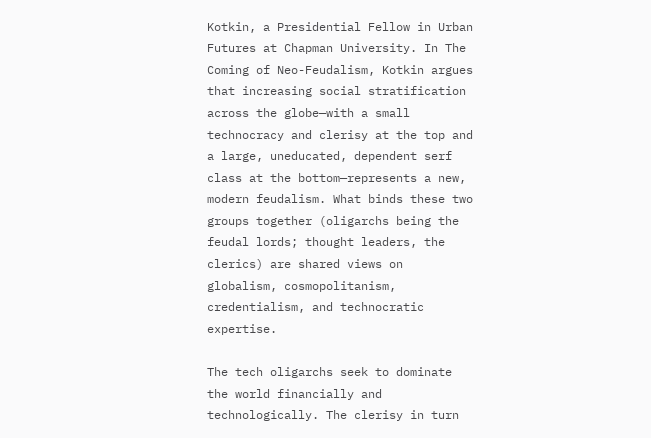Kotkin, a Presidential Fellow in Urban Futures at Chapman University. In The Coming of Neo-Feudalism, Kotkin argues that increasing social stratification across the globe—with a small technocracy and clerisy at the top and a large, uneducated, dependent serf class at the bottom—represents a new, modern feudalism. What binds these two groups together (oligarchs being the feudal lords; thought leaders, the clerics) are shared views on globalism, cosmopolitanism, credentialism, and technocratic expertise.

The tech oligarchs seek to dominate the world financially and technologically. The clerisy in turn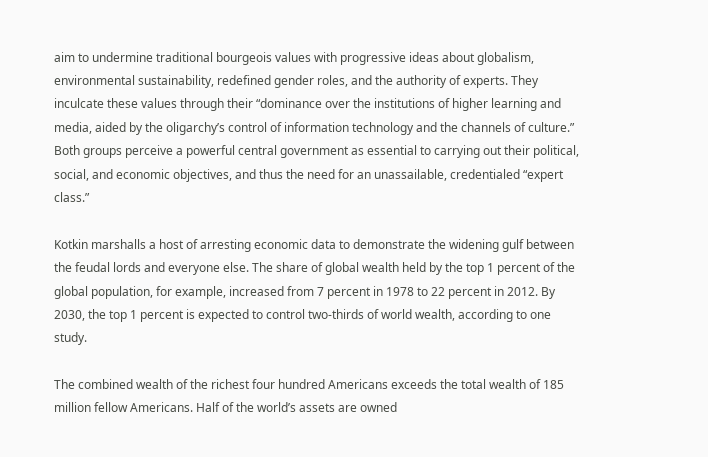aim to undermine traditional bourgeois values with progressive ideas about globalism, environmental sustainability, redefined gender roles, and the authority of experts. They inculcate these values through their “dominance over the institutions of higher learning and media, aided by the oligarchy’s control of information technology and the channels of culture.” Both groups perceive a powerful central government as essential to carrying out their political, social, and economic objectives, and thus the need for an unassailable, credentialed “expert class.”

Kotkin marshalls a host of arresting economic data to demonstrate the widening gulf between the feudal lords and everyone else. The share of global wealth held by the top 1 percent of the global population, for example, increased from 7 percent in 1978 to 22 percent in 2012. By 2030, the top 1 percent is expected to control two-thirds of world wealth, according to one study.

The combined wealth of the richest four hundred Americans exceeds the total wealth of 185 million fellow Americans. Half of the world’s assets are owned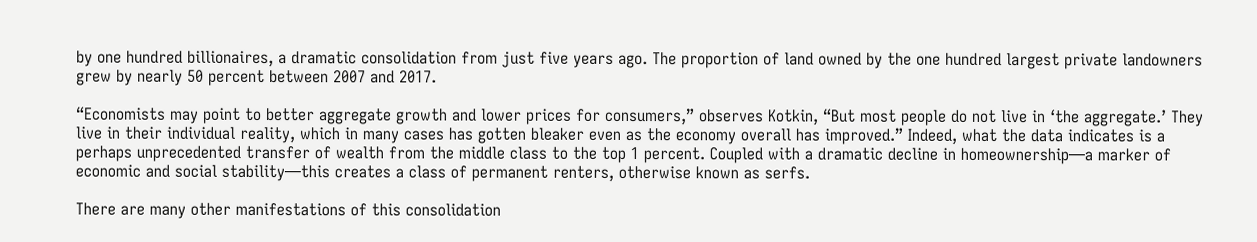by one hundred billionaires, a dramatic consolidation from just five years ago. The proportion of land owned by the one hundred largest private landowners grew by nearly 50 percent between 2007 and 2017.

“Economists may point to better aggregate growth and lower prices for consumers,” observes Kotkin, “But most people do not live in ‘the aggregate.’ They live in their individual reality, which in many cases has gotten bleaker even as the economy overall has improved.” Indeed, what the data indicates is a perhaps unprecedented transfer of wealth from the middle class to the top 1 percent. Coupled with a dramatic decline in homeownership—a marker of economic and social stability—this creates a class of permanent renters, otherwise known as serfs.

There are many other manifestations of this consolidation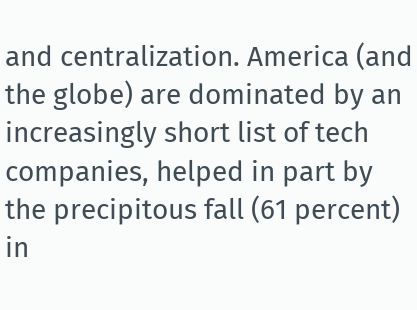and centralization. America (and the globe) are dominated by an increasingly short list of tech companies, helped in part by the precipitous fall (61 percent) in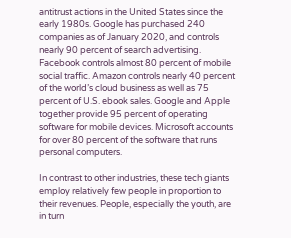antitrust actions in the United States since the early 1980s. Google has purchased 240 companies as of January 2020, and controls nearly 90 percent of search advertising. Facebook controls almost 80 percent of mobile social traffic. Amazon controls nearly 40 percent of the world’s cloud business as well as 75 percent of U.S. ebook sales. Google and Apple together provide 95 percent of operating software for mobile devices. Microsoft accounts for over 80 percent of the software that runs personal computers.

In contrast to other industries, these tech giants employ relatively few people in proportion to their revenues. People, especially the youth, are in turn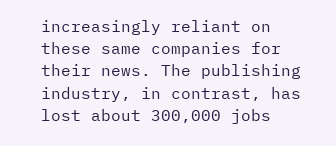increasingly reliant on these same companies for their news. The publishing industry, in contrast, has lost about 300,000 jobs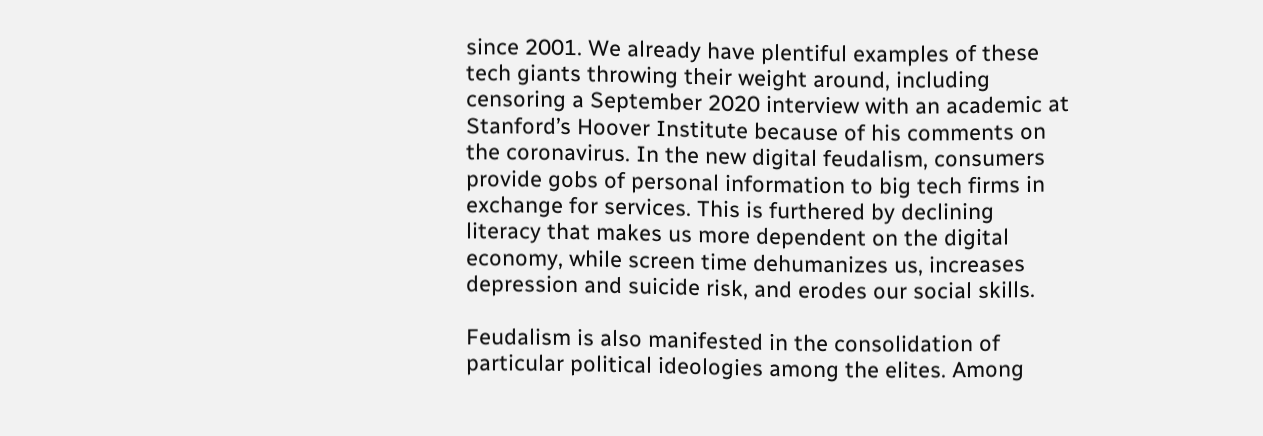since 2001. We already have plentiful examples of these tech giants throwing their weight around, including censoring a September 2020 interview with an academic at Stanford’s Hoover Institute because of his comments on the coronavirus. In the new digital feudalism, consumers provide gobs of personal information to big tech firms in exchange for services. This is furthered by declining literacy that makes us more dependent on the digital economy, while screen time dehumanizes us, increases depression and suicide risk, and erodes our social skills.

Feudalism is also manifested in the consolidation of particular political ideologies among the elites. Among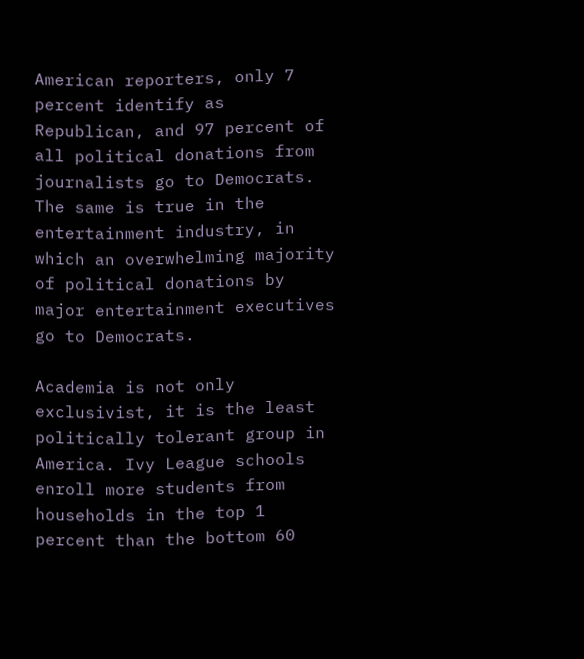American reporters, only 7 percent identify as Republican, and 97 percent of all political donations from journalists go to Democrats. The same is true in the entertainment industry, in which an overwhelming majority of political donations by major entertainment executives go to Democrats.

Academia is not only exclusivist, it is the least politically tolerant group in America. Ivy League schools enroll more students from households in the top 1 percent than the bottom 60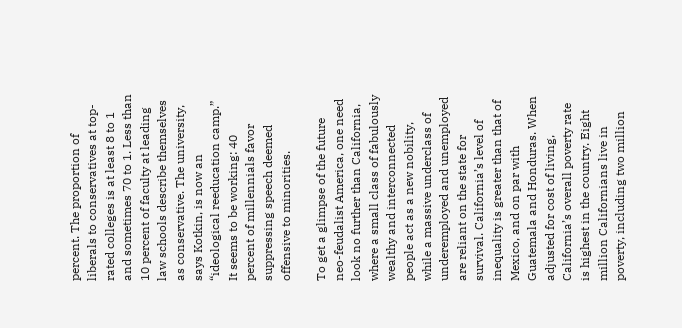percent. The proportion of liberals to conservatives at top-rated colleges is at least 8 to 1 and sometimes 70 to 1. Less than 10 percent of faculty at leading law schools describe themselves as conservative. The university, says Kotkin, is now an “ideological reeducation camp.” It seems to be working: 40 percent of millennials favor suppressing speech deemed offensive to minorities.

To get a glimpse of the future neo-feudalist America, one need look no further than California, where a small class of fabulously wealthy and interconnected people act as a new nobility, while a massive underclass of underemployed and unemployed are reliant on the state for survival. California’s level of inequality is greater than that of Mexico, and on par with Guatemala and Honduras. When adjusted for cost of living, California’s overall poverty rate is highest in the country. Eight million Californians live in poverty, including two million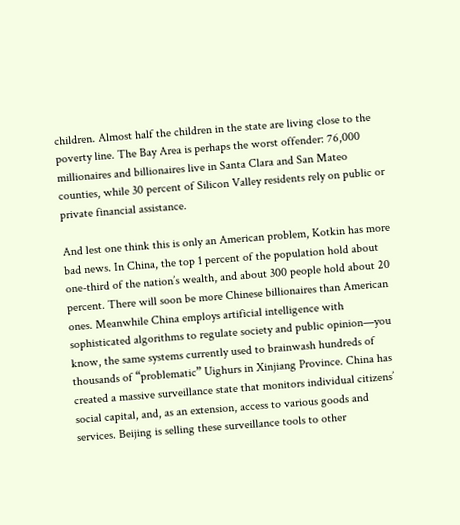children. Almost half the children in the state are living close to the poverty line. The Bay Area is perhaps the worst offender: 76,000 millionaires and billionaires live in Santa Clara and San Mateo counties, while 30 percent of Silicon Valley residents rely on public or private financial assistance.

And lest one think this is only an American problem, Kotkin has more bad news. In China, the top 1 percent of the population hold about one-third of the nation’s wealth, and about 300 people hold about 20 percent. There will soon be more Chinese billionaires than American ones. Meanwhile China employs artificial intelligence with sophisticated algorithms to regulate society and public opinion—you know, the same systems currently used to brainwash hundreds of thousands of “problematic” Uighurs in Xinjiang Province. China has created a massive surveillance state that monitors individual citizens’ social capital, and, as an extension, access to various goods and services. Beijing is selling these surveillance tools to other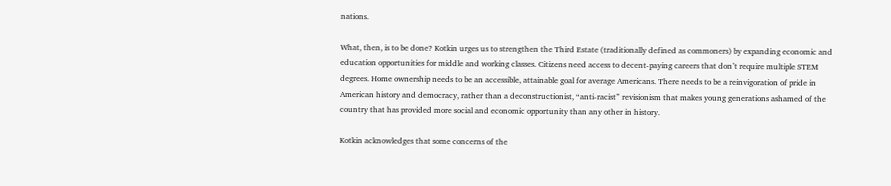nations.

What, then, is to be done? Kotkin urges us to strengthen the Third Estate (traditionally defined as commoners) by expanding economic and education opportunities for middle and working classes. Citizens need access to decent-paying careers that don’t require multiple STEM degrees. Home ownership needs to be an accessible, attainable goal for average Americans. There needs to be a reinvigoration of pride in American history and democracy, rather than a deconstructionist, “anti-racist” revisionism that makes young generations ashamed of the country that has provided more social and economic opportunity than any other in history.

Kotkin acknowledges that some concerns of the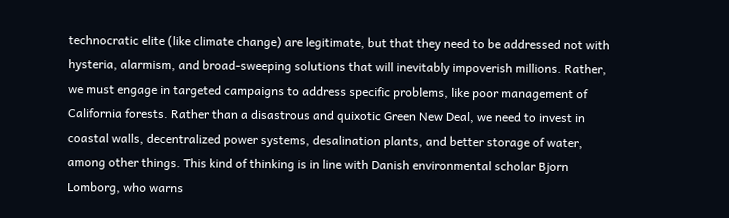technocratic elite (like climate change) are legitimate, but that they need to be addressed not with hysteria, alarmism, and broad-sweeping solutions that will inevitably impoverish millions. Rather, we must engage in targeted campaigns to address specific problems, like poor management of California forests. Rather than a disastrous and quixotic Green New Deal, we need to invest in coastal walls, decentralized power systems, desalination plants, and better storage of water, among other things. This kind of thinking is in line with Danish environmental scholar Bjorn Lomborg, who warns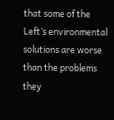that some of the Left’s environmental solutions are worse than the problems they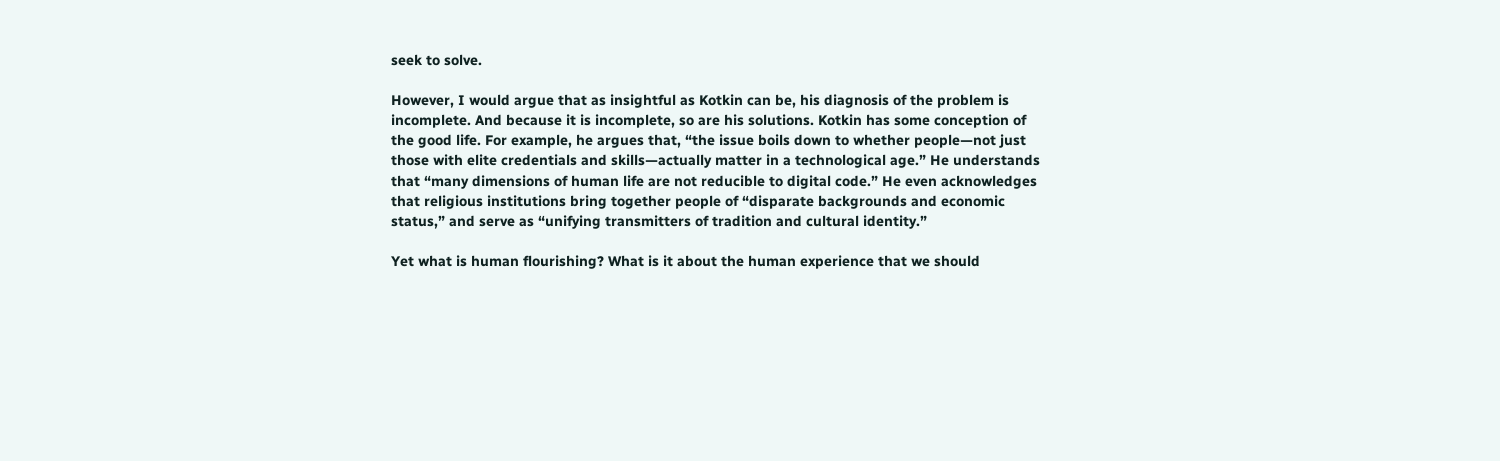seek to solve.

However, I would argue that as insightful as Kotkin can be, his diagnosis of the problem is incomplete. And because it is incomplete, so are his solutions. Kotkin has some conception of the good life. For example, he argues that, “the issue boils down to whether people—not just those with elite credentials and skills—actually matter in a technological age.” He understands that “many dimensions of human life are not reducible to digital code.” He even acknowledges that religious institutions bring together people of “disparate backgrounds and economic status,” and serve as “unifying transmitters of tradition and cultural identity.”

Yet what is human flourishing? What is it about the human experience that we should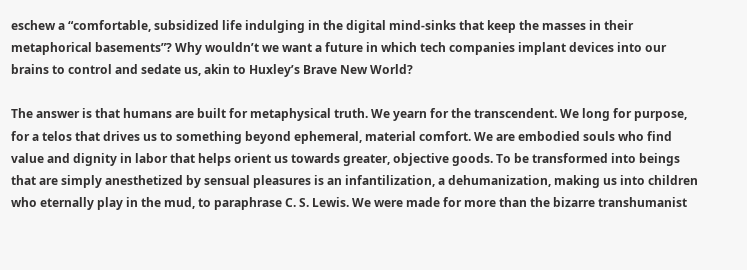eschew a “comfortable, subsidized life indulging in the digital mind-sinks that keep the masses in their metaphorical basements”? Why wouldn’t we want a future in which tech companies implant devices into our brains to control and sedate us, akin to Huxley’s Brave New World?

The answer is that humans are built for metaphysical truth. We yearn for the transcendent. We long for purpose, for a telos that drives us to something beyond ephemeral, material comfort. We are embodied souls who find value and dignity in labor that helps orient us towards greater, objective goods. To be transformed into beings that are simply anesthetized by sensual pleasures is an infantilization, a dehumanization, making us into children who eternally play in the mud, to paraphrase C. S. Lewis. We were made for more than the bizarre transhumanist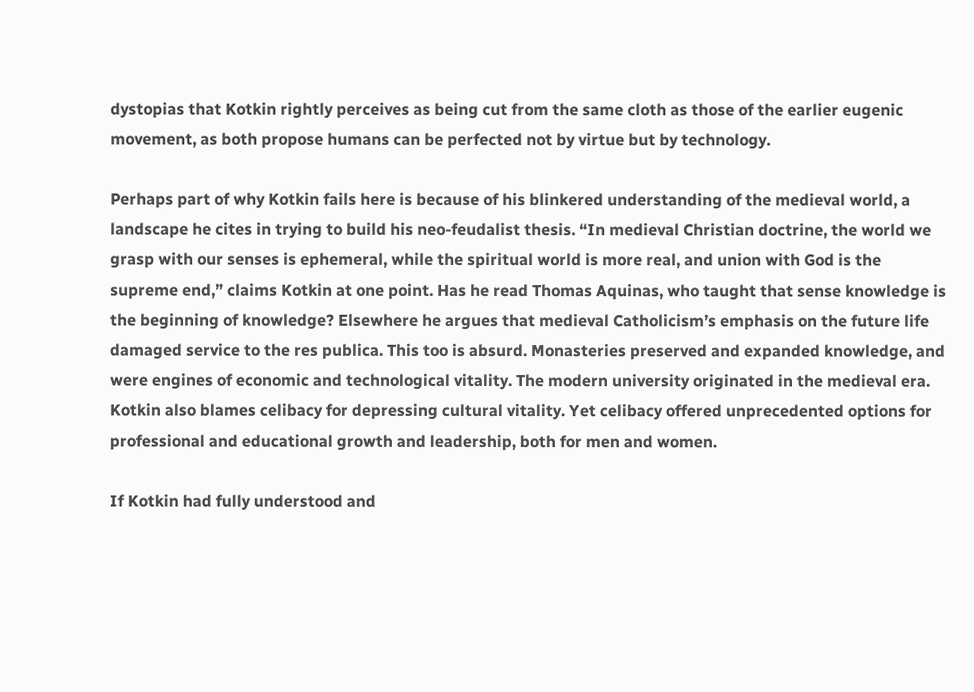dystopias that Kotkin rightly perceives as being cut from the same cloth as those of the earlier eugenic movement, as both propose humans can be perfected not by virtue but by technology.

Perhaps part of why Kotkin fails here is because of his blinkered understanding of the medieval world, a landscape he cites in trying to build his neo-feudalist thesis. “In medieval Christian doctrine, the world we grasp with our senses is ephemeral, while the spiritual world is more real, and union with God is the supreme end,” claims Kotkin at one point. Has he read Thomas Aquinas, who taught that sense knowledge is the beginning of knowledge? Elsewhere he argues that medieval Catholicism’s emphasis on the future life damaged service to the res publica. This too is absurd. Monasteries preserved and expanded knowledge, and were engines of economic and technological vitality. The modern university originated in the medieval era. Kotkin also blames celibacy for depressing cultural vitality. Yet celibacy offered unprecedented options for professional and educational growth and leadership, both for men and women.

If Kotkin had fully understood and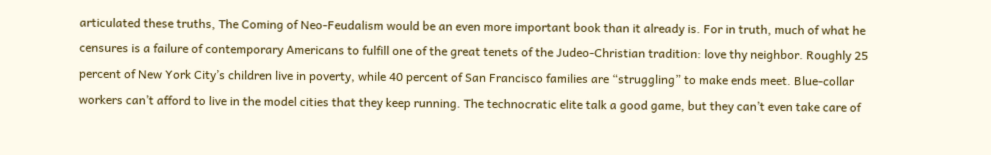articulated these truths, The Coming of Neo-Feudalism would be an even more important book than it already is. For in truth, much of what he censures is a failure of contemporary Americans to fulfill one of the great tenets of the Judeo-Christian tradition: love thy neighbor. Roughly 25 percent of New York City’s children live in poverty, while 40 percent of San Francisco families are “struggling” to make ends meet. Blue-collar workers can’t afford to live in the model cities that they keep running. The technocratic elite talk a good game, but they can’t even take care of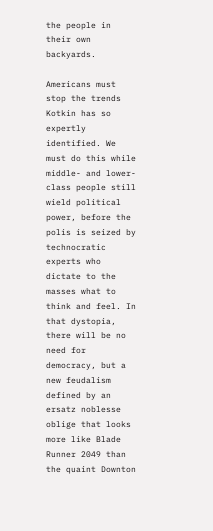the people in their own backyards.

Americans must stop the trends Kotkin has so expertly identified. We must do this while middle- and lower-class people still wield political power, before the polis is seized by technocratic experts who dictate to the masses what to think and feel. In that dystopia, there will be no need for democracy, but a new feudalism defined by an ersatz noblesse oblige that looks more like Blade Runner 2049 than the quaint Downton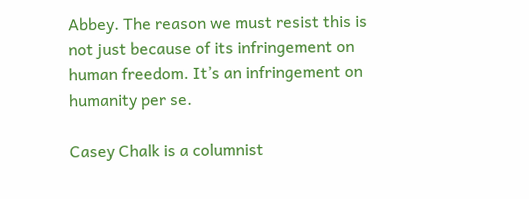Abbey. The reason we must resist this is not just because of its infringement on human freedom. It’s an infringement on humanity per se.

Casey Chalk is a columnist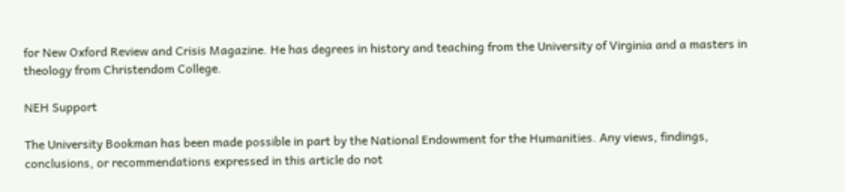for New Oxford Review and Crisis Magazine. He has degrees in history and teaching from the University of Virginia and a masters in theology from Christendom College.

NEH Support

The University Bookman has been made possible in part by the National Endowment for the Humanities. Any views, findings, conclusions, or recommendations expressed in this article do not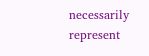necessarily represent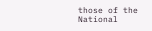those of the National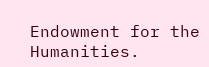Endowment for the Humanities.